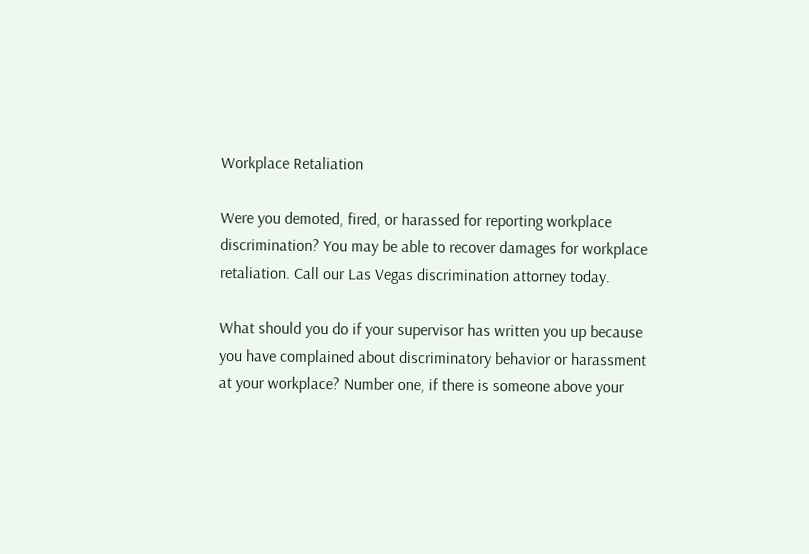Workplace Retaliation

Were you demoted, fired, or harassed for reporting workplace discrimination? You may be able to recover damages for workplace retaliation. Call our Las Vegas discrimination attorney today.

What should you do if your supervisor has written you up because you have complained about discriminatory behavior or harassment at your workplace? Number one, if there is someone above your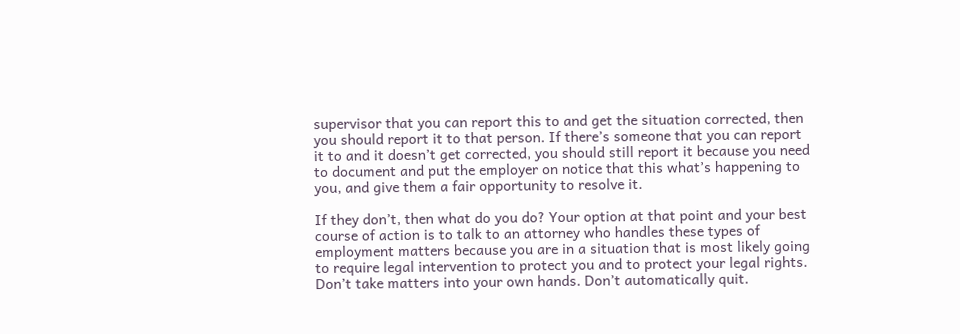supervisor that you can report this to and get the situation corrected, then you should report it to that person. If there’s someone that you can report it to and it doesn’t get corrected, you should still report it because you need to document and put the employer on notice that this what’s happening to you, and give them a fair opportunity to resolve it.

If they don’t, then what do you do? Your option at that point and your best course of action is to talk to an attorney who handles these types of employment matters because you are in a situation that is most likely going to require legal intervention to protect you and to protect your legal rights. Don’t take matters into your own hands. Don’t automatically quit.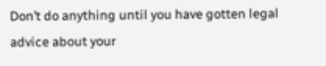Don’t do anything until you have gotten legal advice about your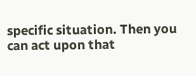specific situation. Then you can act upon that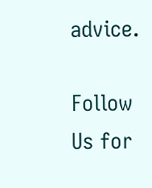advice.

Follow Us for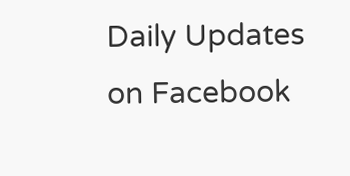Daily Updates on Facebook